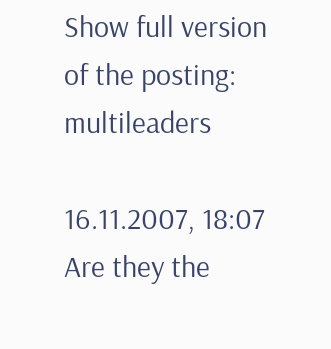Show full version of the posting: multileaders

16.11.2007, 18:07
Are they the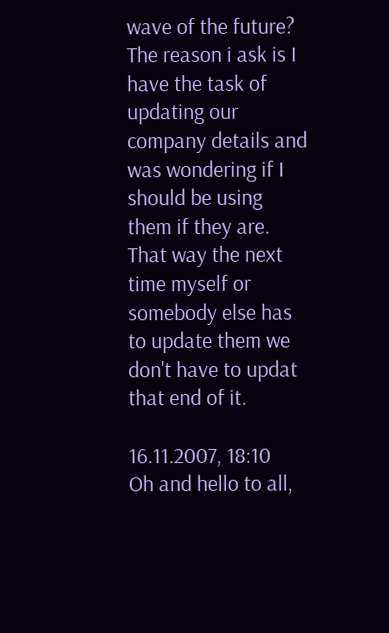wave of the future? The reason i ask is I have the task of updating our company details and was wondering if I should be using them if they are. That way the next time myself or somebody else has to update them we don't have to updat that end of it.

16.11.2007, 18:10
Oh and hello to all,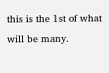this is the 1st of what will be many.